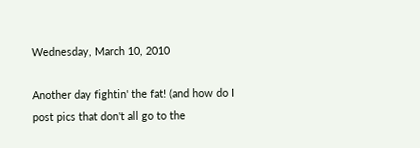Wednesday, March 10, 2010

Another day fightin' the fat! (and how do I post pics that don't all go to the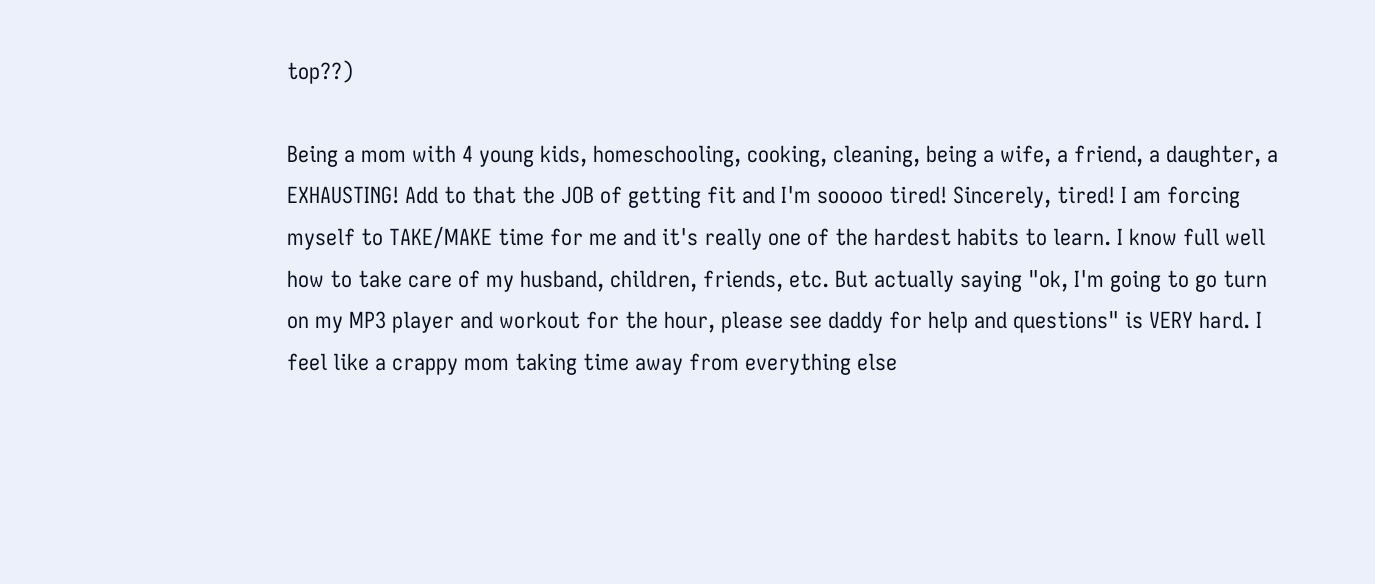top??)

Being a mom with 4 young kids, homeschooling, cooking, cleaning, being a wife, a friend, a daughter, a EXHAUSTING! Add to that the JOB of getting fit and I'm sooooo tired! Sincerely, tired! I am forcing myself to TAKE/MAKE time for me and it's really one of the hardest habits to learn. I know full well how to take care of my husband, children, friends, etc. But actually saying "ok, I'm going to go turn on my MP3 player and workout for the hour, please see daddy for help and questions" is VERY hard. I feel like a crappy mom taking time away from everything else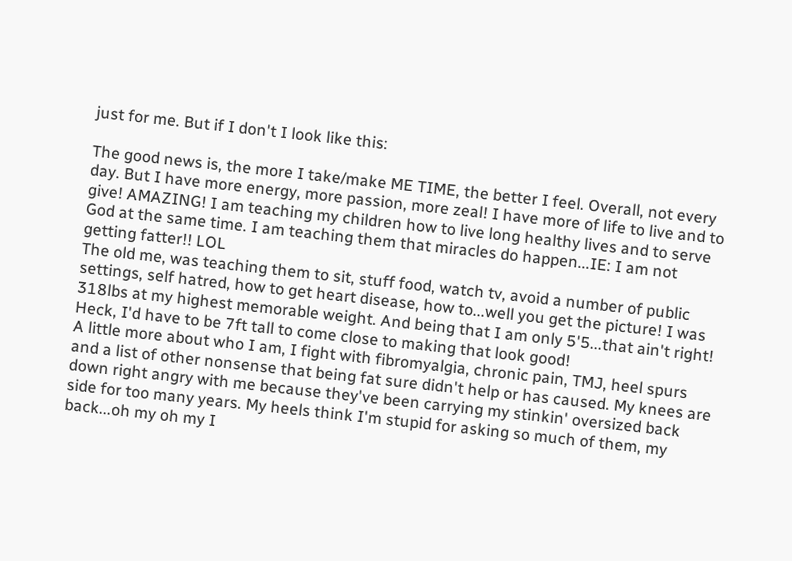just for me. But if I don't I look like this:

The good news is, the more I take/make ME TIME, the better I feel. Overall, not every day. But I have more energy, more passion, more zeal! I have more of life to live and to give! AMAZING! I am teaching my children how to live long healthy lives and to serve God at the same time. I am teaching them that miracles do happen...IE: I am not getting fatter!! LOL
The old me, was teaching them to sit, stuff food, watch tv, avoid a number of public settings, self hatred, how to get heart disease, how to...well you get the picture! I was 318lbs at my highest memorable weight. And being that I am only 5'5...that ain't right! Heck, I'd have to be 7ft tall to come close to making that look good!
A little more about who I am, I fight with fibromyalgia, chronic pain, TMJ, heel spurs and a list of other nonsense that being fat sure didn't help or has caused. My knees are down right angry with me because they've been carrying my stinkin' oversized back side for too many years. My heels think I'm stupid for asking so much of them, my back...oh my oh my I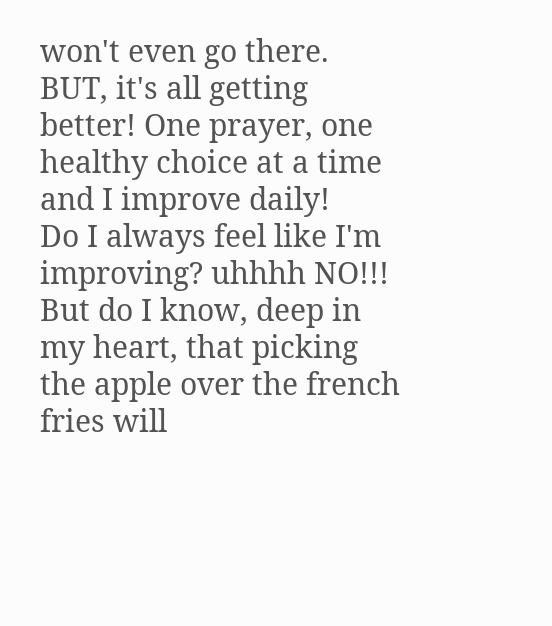won't even go there.
BUT, it's all getting better! One prayer, one healthy choice at a time and I improve daily!
Do I always feel like I'm improving? uhhhh NO!!! But do I know, deep in my heart, that picking the apple over the french fries will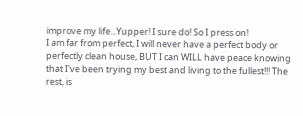improve my life...Yupper! I sure do! So I press on!
I am far from perfect, I will never have a perfect body or perfectly clean house, BUT I can WILL have peace knowing that I've been trying my best and living to the fullest!!! The rest, is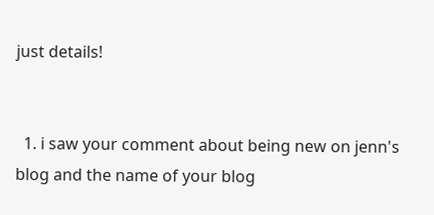just details!


  1. i saw your comment about being new on jenn's blog and the name of your blog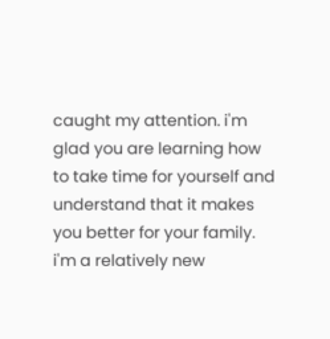caught my attention. i'm glad you are learning how to take time for yourself and understand that it makes you better for your family. i'm a relatively new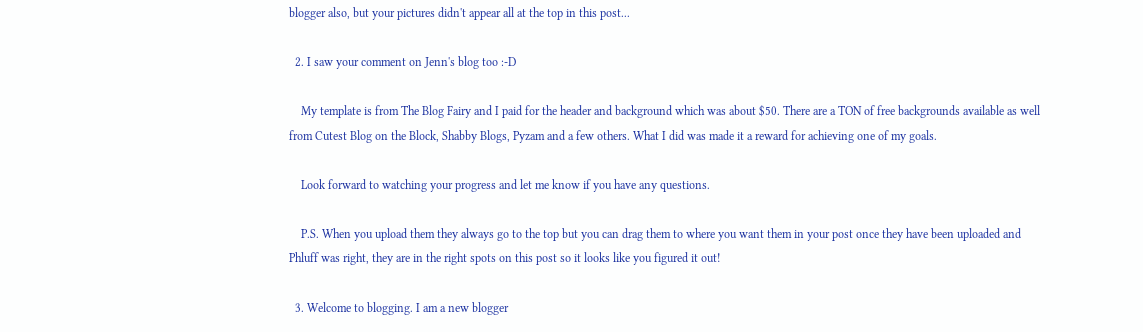blogger also, but your pictures didn't appear all at the top in this post...

  2. I saw your comment on Jenn's blog too :-D

    My template is from The Blog Fairy and I paid for the header and background which was about $50. There are a TON of free backgrounds available as well from Cutest Blog on the Block, Shabby Blogs, Pyzam and a few others. What I did was made it a reward for achieving one of my goals.

    Look forward to watching your progress and let me know if you have any questions.

    P.S. When you upload them they always go to the top but you can drag them to where you want them in your post once they have been uploaded and Phluff was right, they are in the right spots on this post so it looks like you figured it out!

  3. Welcome to blogging. I am a new blogger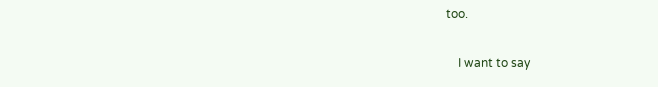too.

    I want to say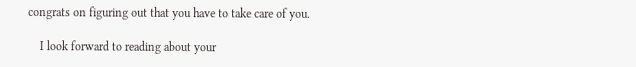congrats on figuring out that you have to take care of you.

    I look forward to reading about your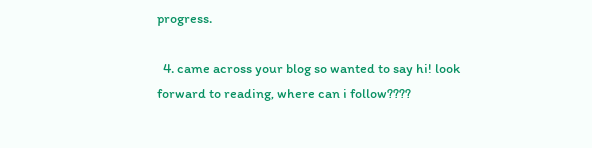progress.

  4. came across your blog so wanted to say hi! look forward to reading, where can i follow????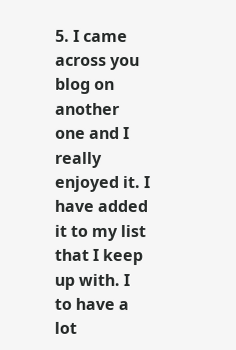5. I came across you blog on another one and I really enjoyed it. I have added it to my list that I keep up with. I to have a lot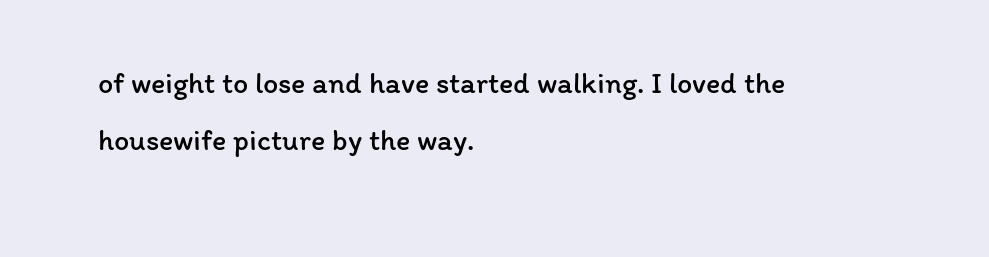of weight to lose and have started walking. I loved the housewife picture by the way.